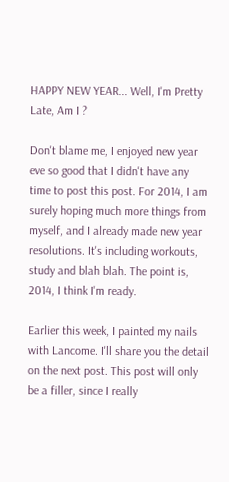HAPPY NEW YEAR... Well, I'm Pretty Late, Am I ?

Don't blame me, I enjoyed new year eve so good that I didn't have any time to post this post. For 2014, I am surely hoping much more things from myself, and I already made new year resolutions. It's including workouts, study and blah blah. The point is, 2014, I think I'm ready.

Earlier this week, I painted my nails with Lancome. I'll share you the detail on the next post. This post will only be a filler, since I really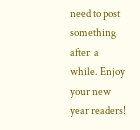need to post something after  a while. Enjoy your new year readers!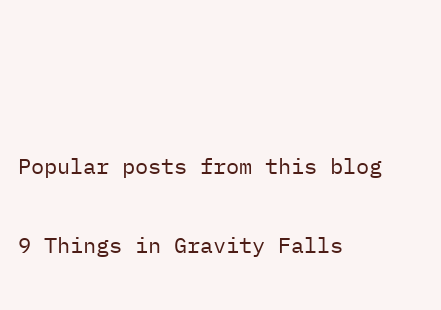Popular posts from this blog

9 Things in Gravity Falls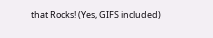that Rocks! (Yes, GIFS included)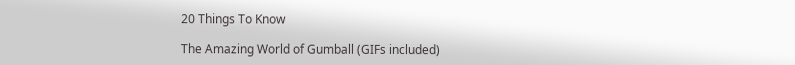20 Things To Know

The Amazing World of Gumball (GIFs included)